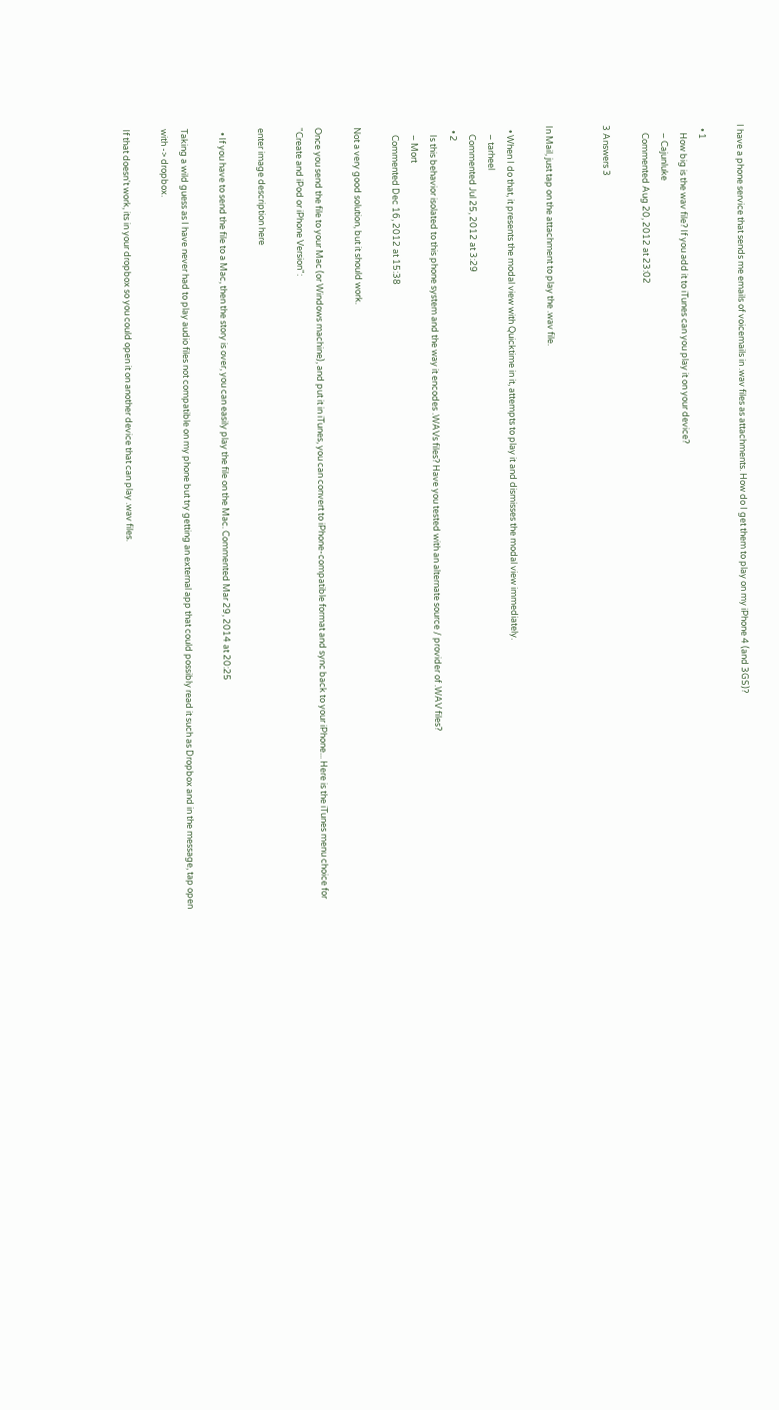I have a phone service that sends me emails of voicemails in .wav files as attachments. How do I get them to play on my iPhone 4 (and 3GS)?

  • 1
    How big is the wav file? If you add it to iTunes can you play it on your device?
    – Cajunluke
    Commented Aug 20, 2012 at 23:02

3 Answers 3


In Mail, just tap on the attachment to play the .wav file.

  • When I do that, it presents the modal view with Quicktime in it, attempts to play it and dismisses the modal view immediately.
    – tarheel
    Commented Jul 25, 2012 at 3:29
  • 2
    Is this behavior isolated to this phone system and the way it encodes .WAVs files? Have you tested with an alternate source / provider of .WAV files?
    – Mort
    Commented Dec 16, 2012 at 15:38

Not a very good solution, but it should work.

Once you send the file to your Mac (or Windows machine), and put it in iTunes, you can convert to iPhone-compatible format and sync back to your iPhone... Here is the iTunes menu choice for "Create and iPod or iPhone Version":

enter image description here

  • If you have to send the file to a Mac, then the story is over, you can easily play the file on the Mac. Commented Mar 29, 2014 at 20:25

Taking a wild guess as I have never had to play audio files not compatible on my phone but try getting an external app that could possibly read it such as Dropbox and in the message, tap open with -> dropbox.

If that doesn't work, its in your dropbox so you could open it on another device that can play .wav files.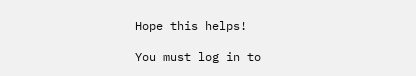Hope this helps!

You must log in to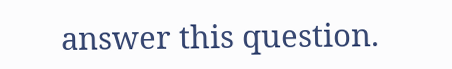answer this question.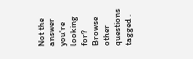Not the answer you're looking for? Browse other questions tagged .